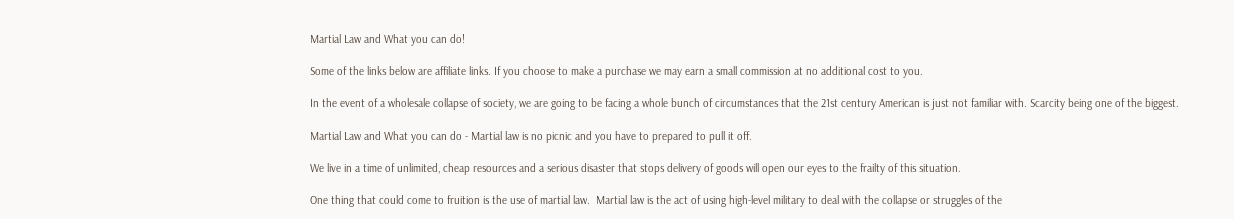Martial Law and What you can do!

Some of the links below are affiliate links. If you choose to make a purchase we may earn a small commission at no additional cost to you.

In the event of a wholesale collapse of society, we are going to be facing a whole bunch of circumstances that the 21st century American is just not familiar with. Scarcity being one of the biggest.

Martial Law and What you can do - Martial law is no picnic and you have to prepared to pull it off.

We live in a time of unlimited, cheap resources and a serious disaster that stops delivery of goods will open our eyes to the frailty of this situation.

One thing that could come to fruition is the use of martial law.  Martial law is the act of using high-level military to deal with the collapse or struggles of the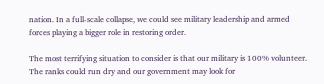nation. In a full-scale collapse, we could see military leadership and armed forces playing a bigger role in restoring order.

The most terrifying situation to consider is that our military is 100% volunteer. The ranks could run dry and our government may look for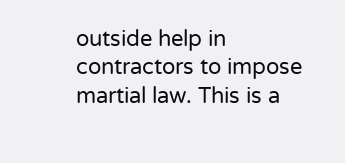outside help in contractors to impose martial law. This is a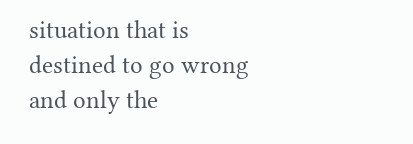situation that is destined to go wrong and only the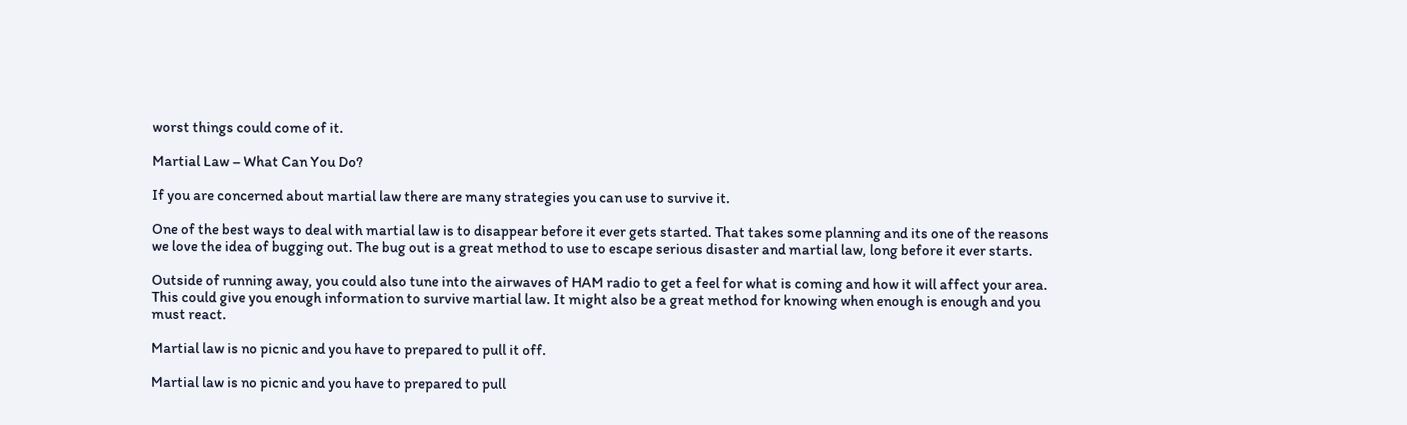worst things could come of it.

Martial Law – What Can You Do?

If you are concerned about martial law there are many strategies you can use to survive it.

One of the best ways to deal with martial law is to disappear before it ever gets started. That takes some planning and its one of the reasons we love the idea of bugging out. The bug out is a great method to use to escape serious disaster and martial law, long before it ever starts.

Outside of running away, you could also tune into the airwaves of HAM radio to get a feel for what is coming and how it will affect your area. This could give you enough information to survive martial law. It might also be a great method for knowing when enough is enough and you must react.

Martial law is no picnic and you have to prepared to pull it off.

Martial law is no picnic and you have to prepared to pull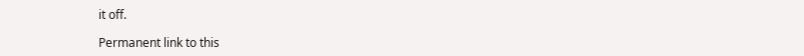it off.

Permanent link to this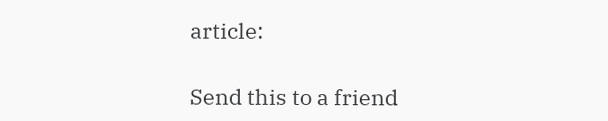article:

Send this to a friend